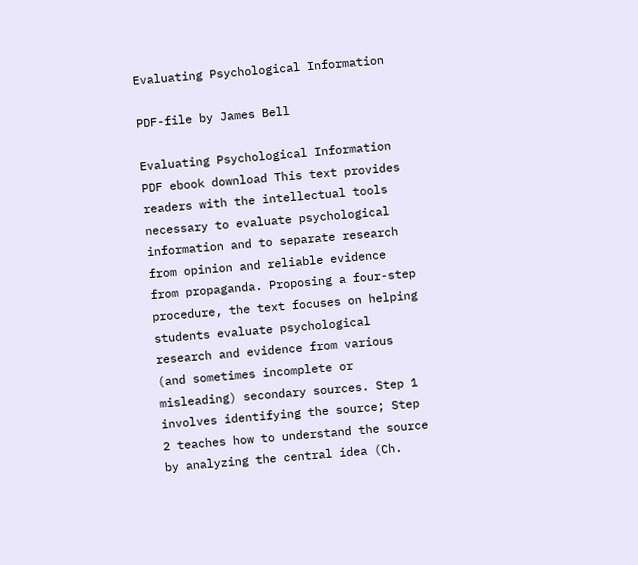Evaluating Psychological Information

PDF-file by James Bell

Evaluating Psychological Information PDF ebook download This text provides readers with the intellectual tools necessary to evaluate psychological information and to separate research from opinion and reliable evidence from propaganda. Proposing a four-step procedure, the text focuses on helping students evaluate psychological research and evidence from various (and sometimes incomplete or misleading) secondary sources. Step 1 involves identifying the source; Step 2 teaches how to understand the source by analyzing the central idea (Ch.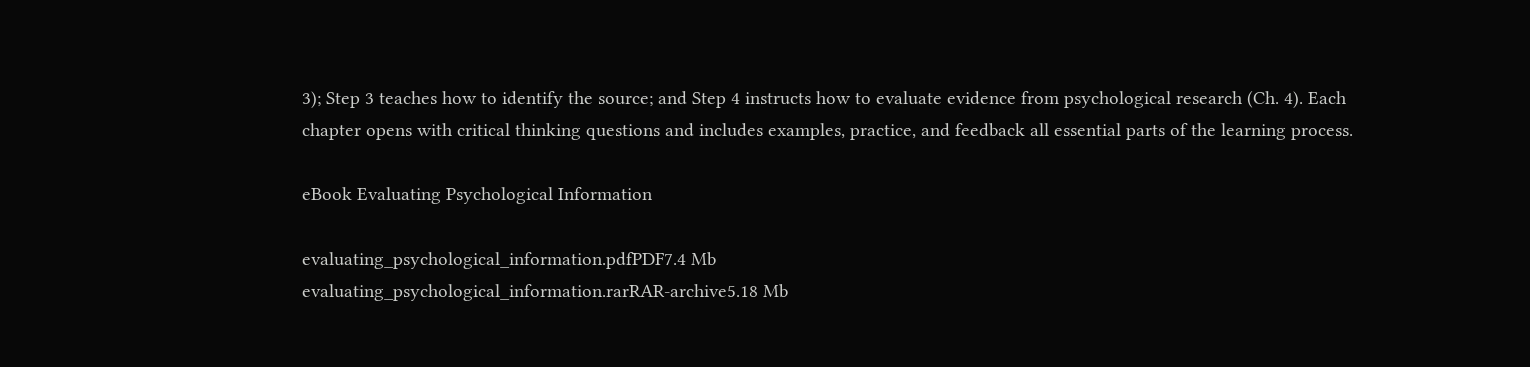3); Step 3 teaches how to identify the source; and Step 4 instructs how to evaluate evidence from psychological research (Ch. 4). Each chapter opens with critical thinking questions and includes examples, practice, and feedback all essential parts of the learning process.

eBook Evaluating Psychological Information

evaluating_psychological_information.pdfPDF7.4 Mb
evaluating_psychological_information.rarRAR-archive5.18 Mb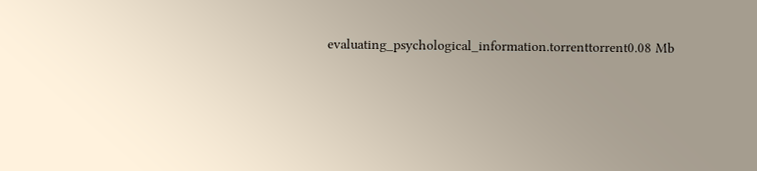evaluating_psychological_information.torrenttorrent0.08 Mb